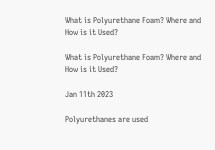What is Polyurethane Foam? Where and How is it Used?

What is Polyurethane Foam? Where and How is it Used?

Jan 11th 2023

Polyurethanes are used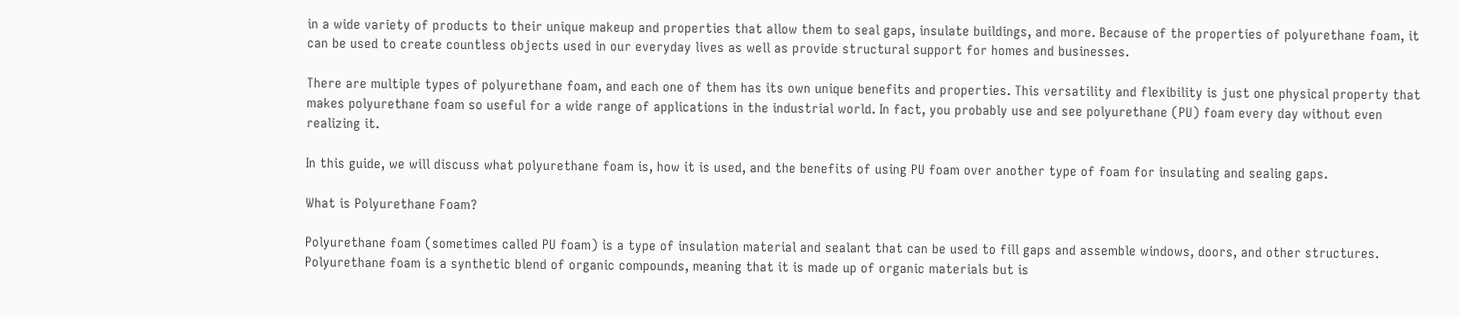in a wide variety of products to their unique makeup and properties that allow them to seal gaps, insulate buildings, and more. Because of the properties of polyurethane foam, it can be used to create countless objects used in our everyday lives as well as provide structural support for homes and businesses.

There are multiple types of polyurethane foam, and each one of them has its own unique benefits and properties. This versatility and flexibility is just one physical property that makes polyurethane foam so useful for a wide range of applications in the industrial world. In fact, you probably use and see polyurethane (PU) foam every day without even realizing it.

In this guide, we will discuss what polyurethane foam is, how it is used, and the benefits of using PU foam over another type of foam for insulating and sealing gaps.

What is Polyurethane Foam?

Polyurethane foam (sometimes called PU foam) is a type of insulation material and sealant that can be used to fill gaps and assemble windows, doors, and other structures. Polyurethane foam is a synthetic blend of organic compounds, meaning that it is made up of organic materials but is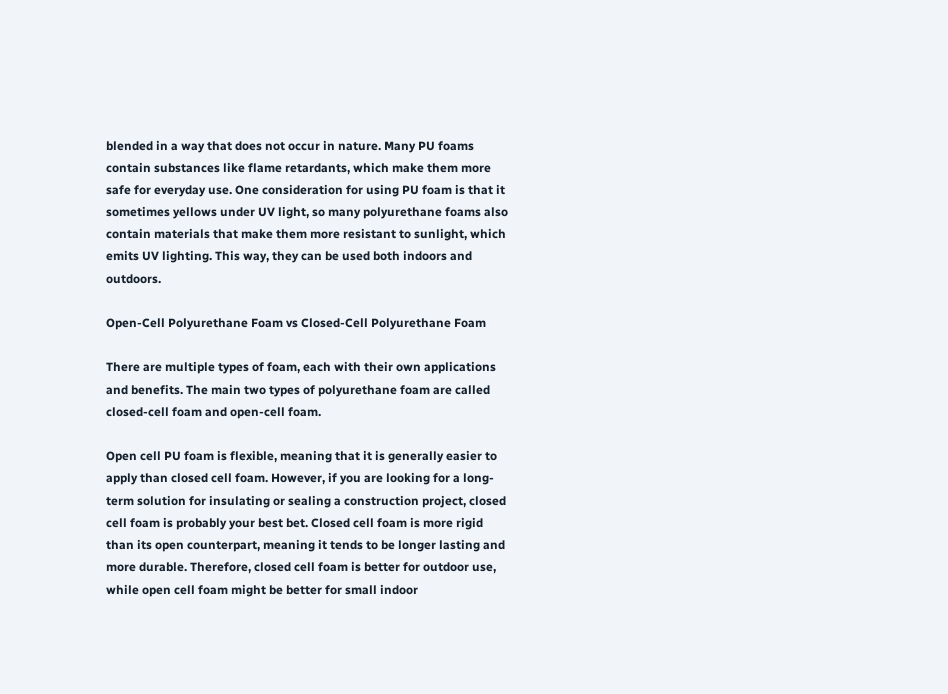blended in a way that does not occur in nature. Many PU foams contain substances like flame retardants, which make them more safe for everyday use. One consideration for using PU foam is that it sometimes yellows under UV light, so many polyurethane foams also contain materials that make them more resistant to sunlight, which emits UV lighting. This way, they can be used both indoors and outdoors.

Open-Cell Polyurethane Foam vs Closed-Cell Polyurethane Foam

There are multiple types of foam, each with their own applications and benefits. The main two types of polyurethane foam are called closed-cell foam and open-cell foam.

Open cell PU foam is flexible, meaning that it is generally easier to apply than closed cell foam. However, if you are looking for a long-term solution for insulating or sealing a construction project, closed cell foam is probably your best bet. Closed cell foam is more rigid than its open counterpart, meaning it tends to be longer lasting and more durable. Therefore, closed cell foam is better for outdoor use, while open cell foam might be better for small indoor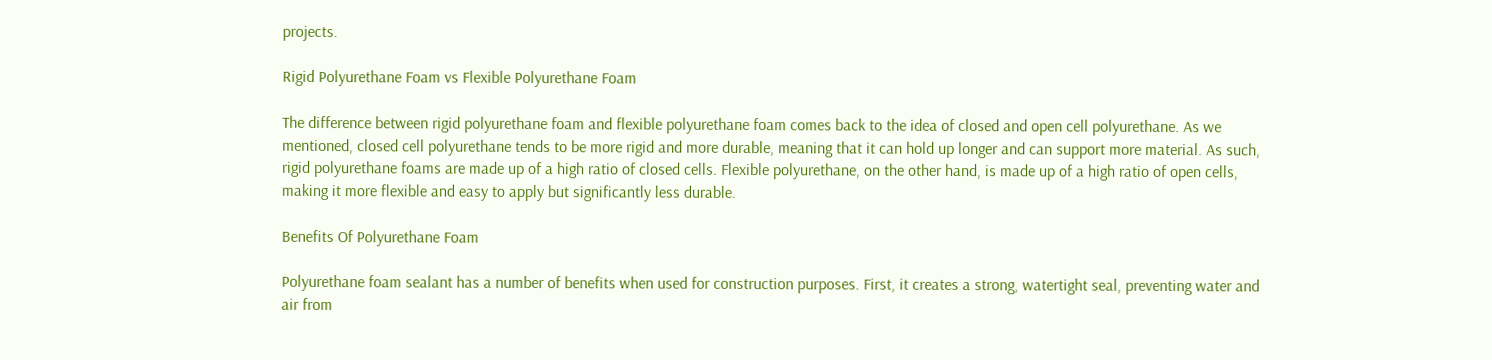projects.

Rigid Polyurethane Foam vs Flexible Polyurethane Foam

The difference between rigid polyurethane foam and flexible polyurethane foam comes back to the idea of closed and open cell polyurethane. As we mentioned, closed cell polyurethane tends to be more rigid and more durable, meaning that it can hold up longer and can support more material. As such, rigid polyurethane foams are made up of a high ratio of closed cells. Flexible polyurethane, on the other hand, is made up of a high ratio of open cells, making it more flexible and easy to apply but significantly less durable.

Benefits Of Polyurethane Foam

Polyurethane foam sealant has a number of benefits when used for construction purposes. First, it creates a strong, watertight seal, preventing water and air from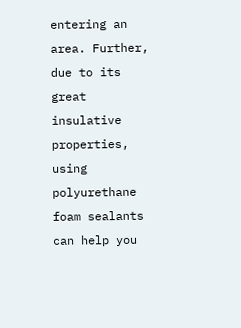entering an area. Further, due to its great insulative properties, using polyurethane foam sealants can help you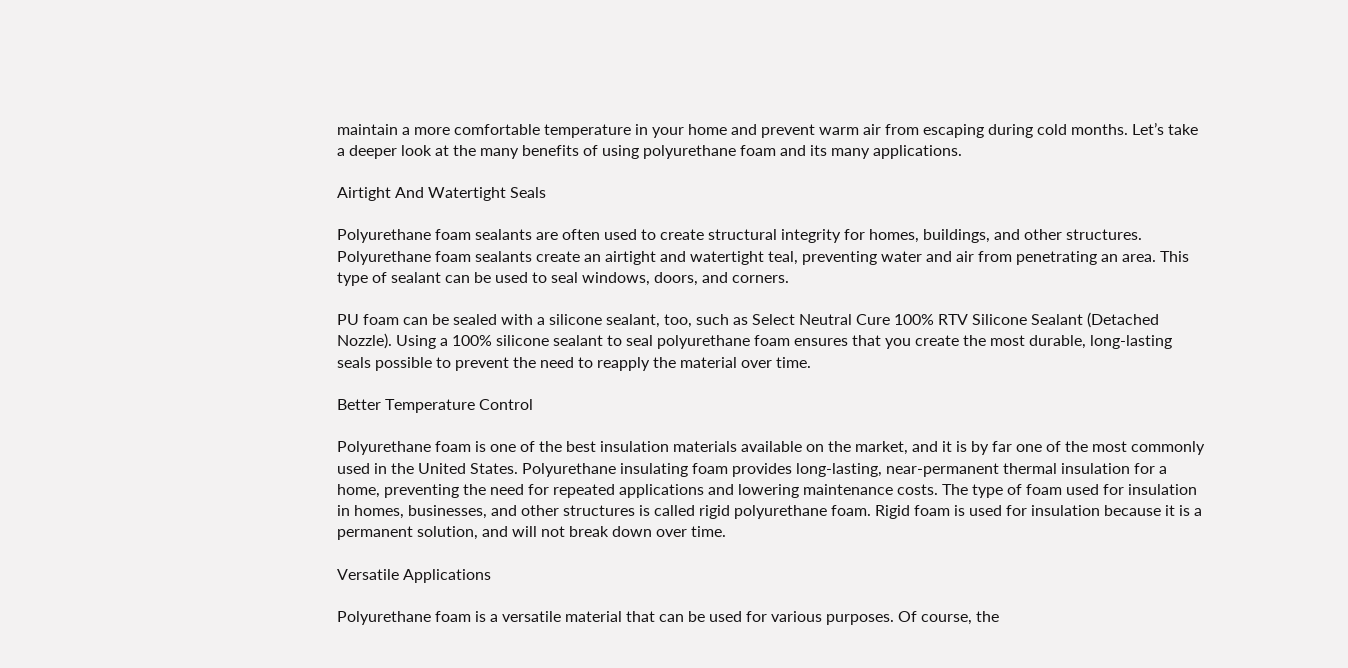maintain a more comfortable temperature in your home and prevent warm air from escaping during cold months. Let’s take a deeper look at the many benefits of using polyurethane foam and its many applications.

Airtight And Watertight Seals

Polyurethane foam sealants are often used to create structural integrity for homes, buildings, and other structures. Polyurethane foam sealants create an airtight and watertight teal, preventing water and air from penetrating an area. This type of sealant can be used to seal windows, doors, and corners.

PU foam can be sealed with a silicone sealant, too, such as Select Neutral Cure 100% RTV Silicone Sealant (Detached Nozzle). Using a 100% silicone sealant to seal polyurethane foam ensures that you create the most durable, long-lasting seals possible to prevent the need to reapply the material over time.

Better Temperature Control

Polyurethane foam is one of the best insulation materials available on the market, and it is by far one of the most commonly used in the United States. Polyurethane insulating foam provides long-lasting, near-permanent thermal insulation for a home, preventing the need for repeated applications and lowering maintenance costs. The type of foam used for insulation in homes, businesses, and other structures is called rigid polyurethane foam. Rigid foam is used for insulation because it is a permanent solution, and will not break down over time.

Versatile Applications

Polyurethane foam is a versatile material that can be used for various purposes. Of course, the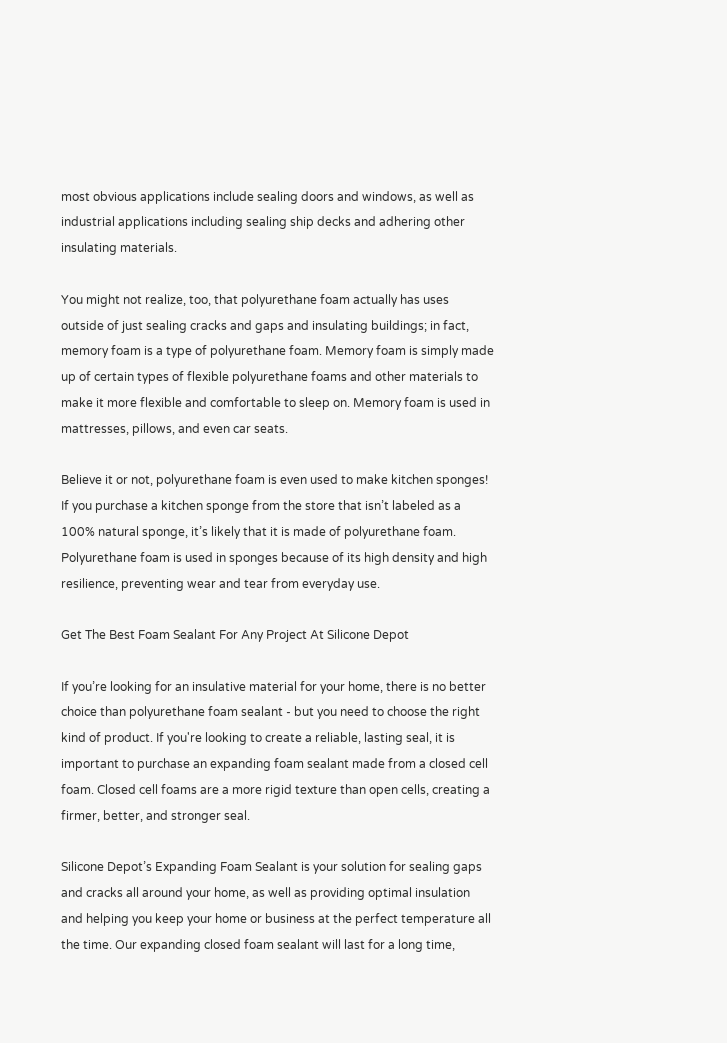most obvious applications include sealing doors and windows, as well as industrial applications including sealing ship decks and adhering other insulating materials.

You might not realize, too, that polyurethane foam actually has uses outside of just sealing cracks and gaps and insulating buildings; in fact, memory foam is a type of polyurethane foam. Memory foam is simply made up of certain types of flexible polyurethane foams and other materials to make it more flexible and comfortable to sleep on. Memory foam is used in mattresses, pillows, and even car seats.

Believe it or not, polyurethane foam is even used to make kitchen sponges! If you purchase a kitchen sponge from the store that isn’t labeled as a 100% natural sponge, it’s likely that it is made of polyurethane foam. Polyurethane foam is used in sponges because of its high density and high resilience, preventing wear and tear from everyday use.

Get The Best Foam Sealant For Any Project At Silicone Depot

If you’re looking for an insulative material for your home, there is no better choice than polyurethane foam sealant - but you need to choose the right kind of product. If you're looking to create a reliable, lasting seal, it is important to purchase an expanding foam sealant made from a closed cell foam. Closed cell foams are a more rigid texture than open cells, creating a firmer, better, and stronger seal.

Silicone Depot’s Expanding Foam Sealant is your solution for sealing gaps and cracks all around your home, as well as providing optimal insulation and helping you keep your home or business at the perfect temperature all the time. Our expanding closed foam sealant will last for a long time,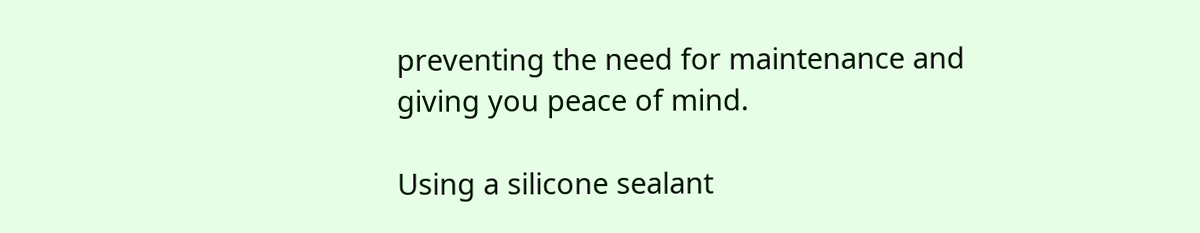preventing the need for maintenance and giving you peace of mind.

Using a silicone sealant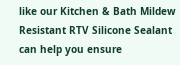like our Kitchen & Bath Mildew Resistant RTV Silicone Sealant can help you ensure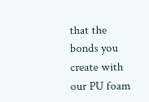that the bonds you create with our PU foam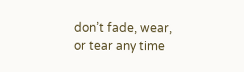don’t fade, wear, or tear any time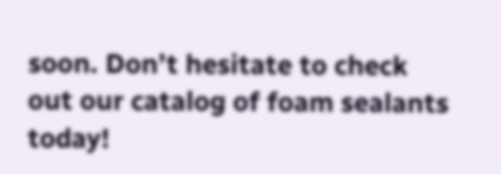soon. Don’t hesitate to check out our catalog of foam sealants today!